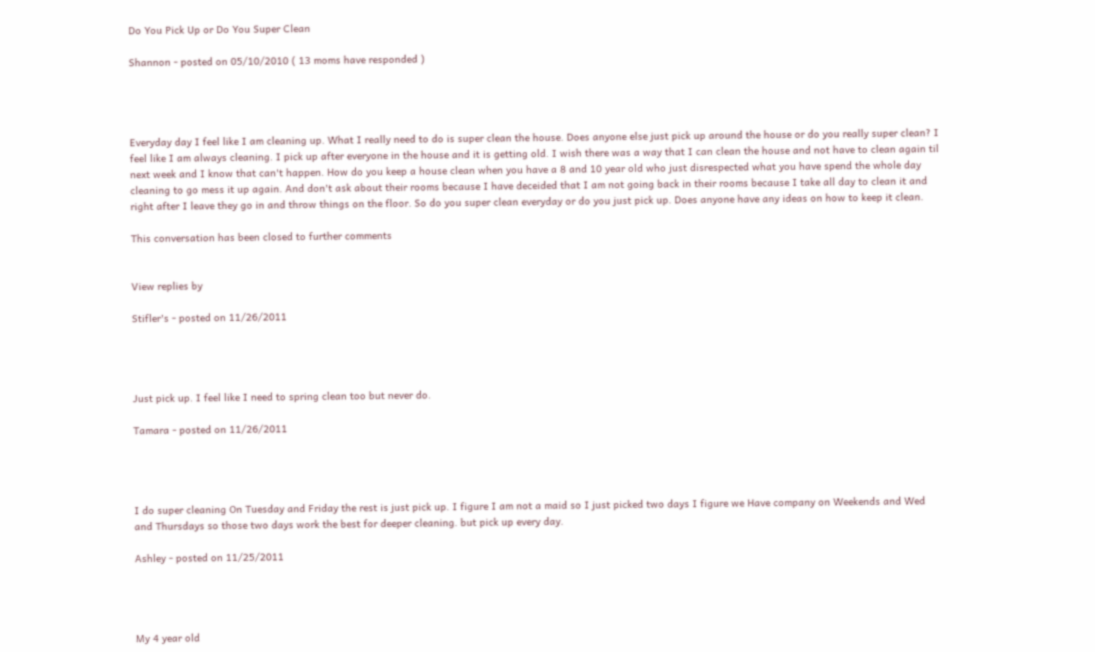Do You Pick Up or Do You Super Clean

Shannon - posted on 05/10/2010 ( 13 moms have responded )




Everyday day I feel like I am cleaning up. What I really need to do is super clean the house. Does anyone else just pick up around the house or do you really super clean? I feel like I am always cleaning. I pick up after everyone in the house and it is getting old. I wish there was a way that I can clean the house and not have to clean again til next week and I know that can't happen. How do you keep a house clean when you have a 8 and 10 year old who just disrespected what you have spend the whole day cleaning to go mess it up again. And don't ask about their rooms because I have deceided that I am not going back in their rooms because I take all day to clean it and right after I leave they go in and throw things on the floor. So do you super clean everyday or do you just pick up. Does anyone have any ideas on how to keep it clean.

This conversation has been closed to further comments


View replies by

Stifler's - posted on 11/26/2011




Just pick up. I feel like I need to spring clean too but never do.

Tamara - posted on 11/26/2011




I do super cleaning On Tuesday and Friday the rest is just pick up. I figure I am not a maid so I just picked two days I figure we Have company on Weekends and Wed and Thursdays so those two days work the best for deeper cleaning. but pick up every day.

Ashley - posted on 11/25/2011




My 4 year old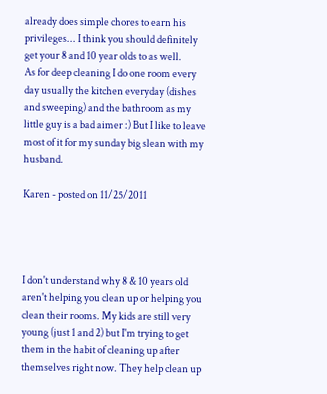already does simple chores to earn his privileges... I think you should definitely get your 8 and 10 year olds to as well.
As for deep cleaning I do one room every day usually the kitchen everyday (dishes and sweeping) and the bathroom as my little guy is a bad aimer :) But I like to leave most of it for my sunday big slean with my husband.

Karen - posted on 11/25/2011




I don't understand why 8 & 10 years old aren't helping you clean up or helping you clean their rooms. My kids are still very young (just 1 and 2) but I'm trying to get them in the habit of cleaning up after themselves right now. They help clean up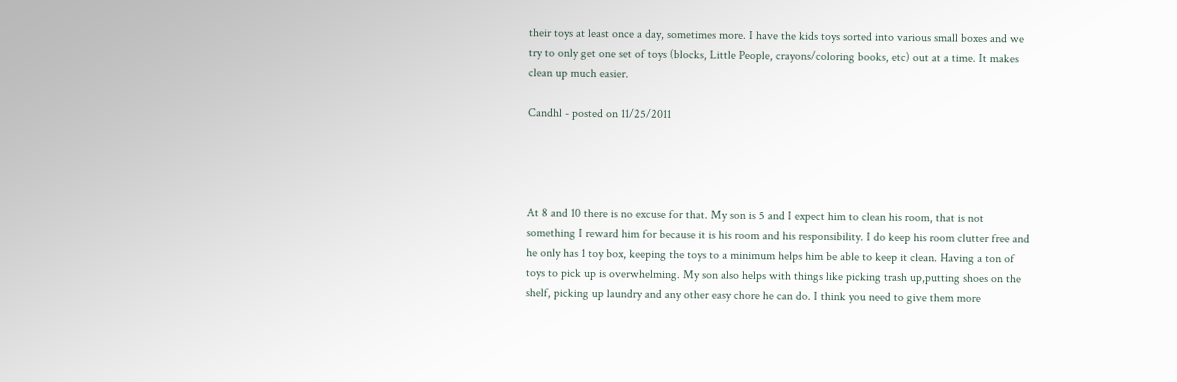their toys at least once a day, sometimes more. I have the kids toys sorted into various small boxes and we try to only get one set of toys (blocks, Little People, crayons/coloring books, etc) out at a time. It makes clean up much easier.

Candhl - posted on 11/25/2011




At 8 and 10 there is no excuse for that. My son is 5 and I expect him to clean his room, that is not something I reward him for because it is his room and his responsibility. I do keep his room clutter free and he only has 1 toy box, keeping the toys to a minimum helps him be able to keep it clean. Having a ton of toys to pick up is overwhelming. My son also helps with things like picking trash up,putting shoes on the shelf, picking up laundry and any other easy chore he can do. I think you need to give them more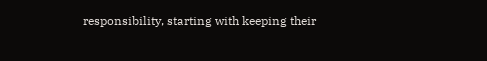responsibility, starting with keeping their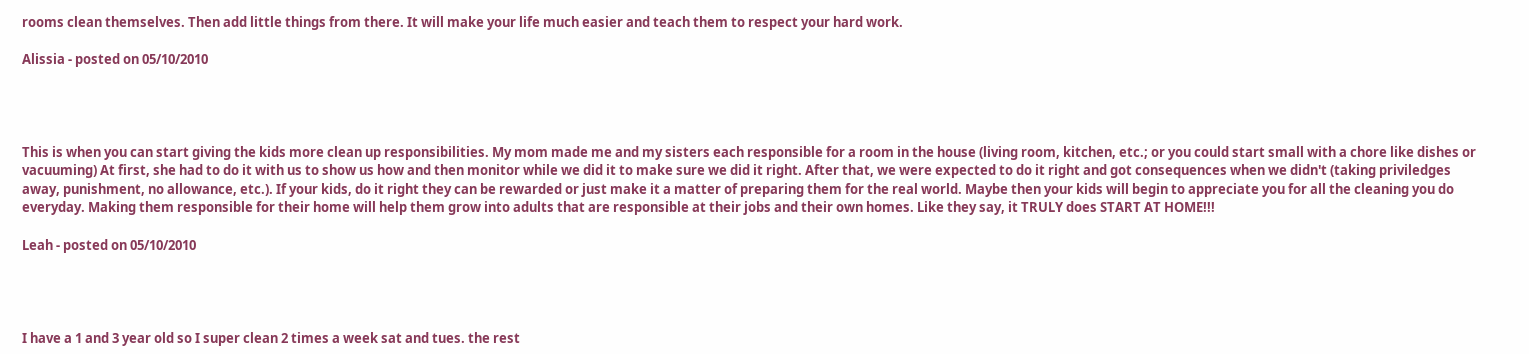rooms clean themselves. Then add little things from there. It will make your life much easier and teach them to respect your hard work.

Alissia - posted on 05/10/2010




This is when you can start giving the kids more clean up responsibilities. My mom made me and my sisters each responsible for a room in the house (living room, kitchen, etc.; or you could start small with a chore like dishes or vacuuming) At first, she had to do it with us to show us how and then monitor while we did it to make sure we did it right. After that, we were expected to do it right and got consequences when we didn't (taking priviledges away, punishment, no allowance, etc.). If your kids, do it right they can be rewarded or just make it a matter of preparing them for the real world. Maybe then your kids will begin to appreciate you for all the cleaning you do everyday. Making them responsible for their home will help them grow into adults that are responsible at their jobs and their own homes. Like they say, it TRULY does START AT HOME!!!

Leah - posted on 05/10/2010




I have a 1 and 3 year old so I super clean 2 times a week sat and tues. the rest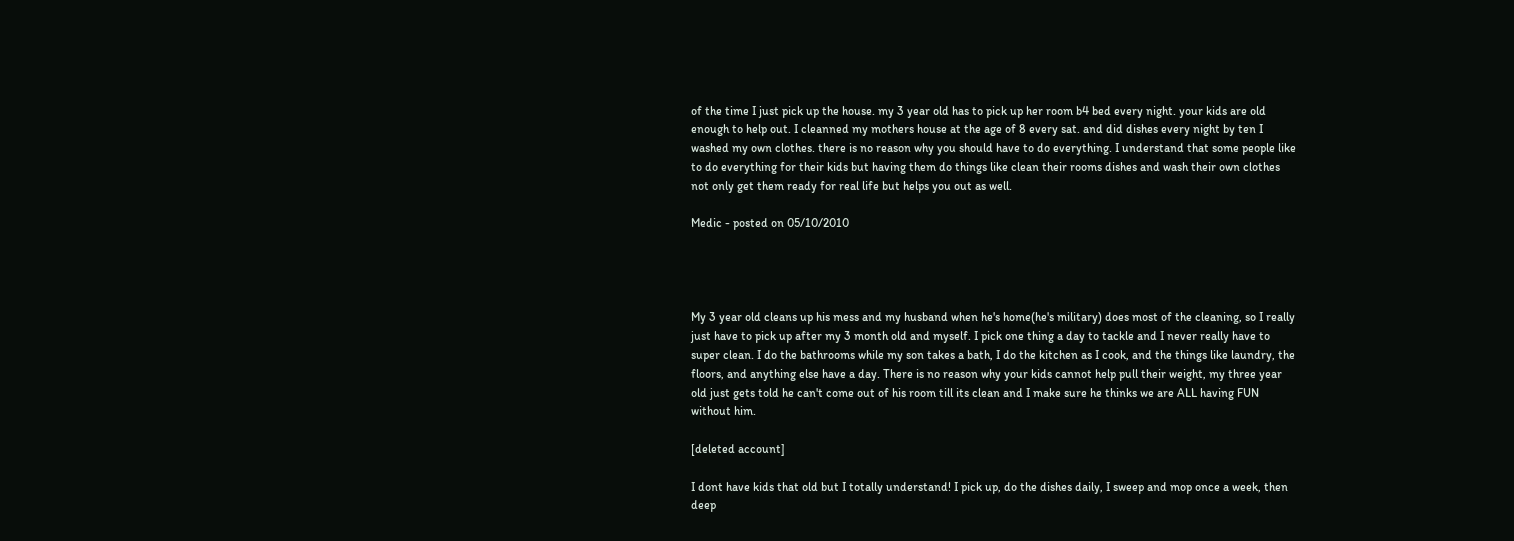of the time I just pick up the house. my 3 year old has to pick up her room b4 bed every night. your kids are old enough to help out. I cleanned my mothers house at the age of 8 every sat. and did dishes every night by ten I washed my own clothes. there is no reason why you should have to do everything. I understand that some people like to do everything for their kids but having them do things like clean their rooms dishes and wash their own clothes not only get them ready for real life but helps you out as well.

Medic - posted on 05/10/2010




My 3 year old cleans up his mess and my husband when he's home(he's military) does most of the cleaning, so I really just have to pick up after my 3 month old and myself. I pick one thing a day to tackle and I never really have to super clean. I do the bathrooms while my son takes a bath, I do the kitchen as I cook, and the things like laundry, the floors, and anything else have a day. There is no reason why your kids cannot help pull their weight, my three year old just gets told he can't come out of his room till its clean and I make sure he thinks we are ALL having FUN without him.

[deleted account]

I dont have kids that old but I totally understand! I pick up, do the dishes daily, I sweep and mop once a week, then deep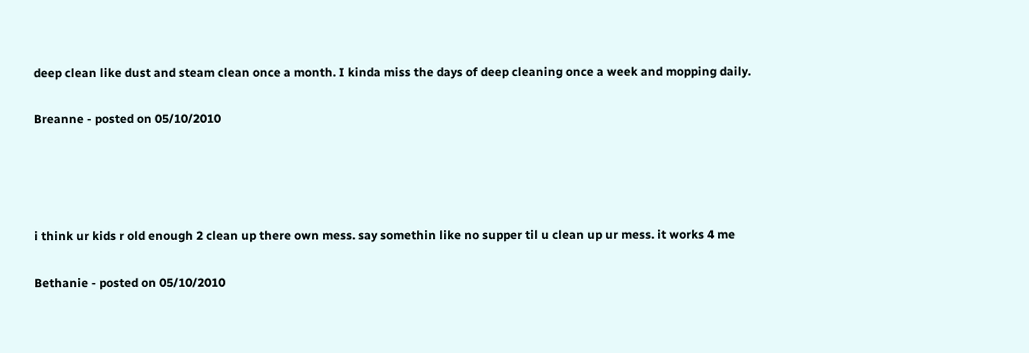deep clean like dust and steam clean once a month. I kinda miss the days of deep cleaning once a week and mopping daily.

Breanne - posted on 05/10/2010




i think ur kids r old enough 2 clean up there own mess. say somethin like no supper til u clean up ur mess. it works 4 me

Bethanie - posted on 05/10/2010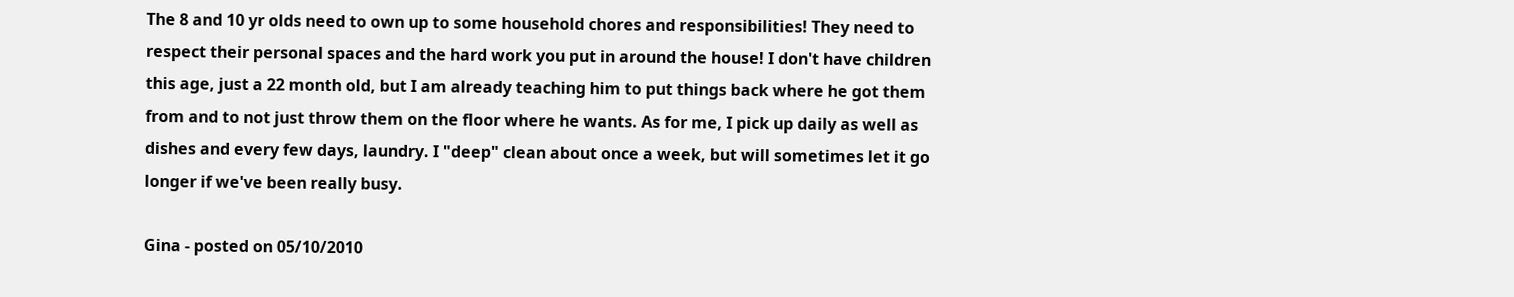The 8 and 10 yr olds need to own up to some household chores and responsibilities! They need to respect their personal spaces and the hard work you put in around the house! I don't have children this age, just a 22 month old, but I am already teaching him to put things back where he got them from and to not just throw them on the floor where he wants. As for me, I pick up daily as well as dishes and every few days, laundry. I "deep" clean about once a week, but will sometimes let it go longer if we've been really busy.

Gina - posted on 05/10/2010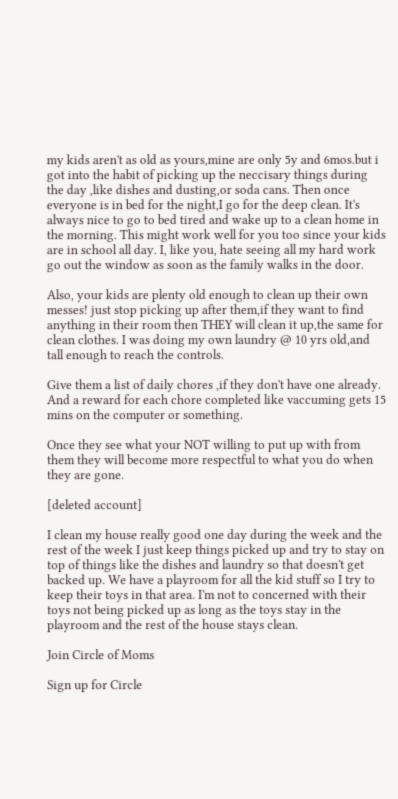my kids aren't as old as yours,mine are only 5y and 6mos.but i got into the habit of picking up the neccisary things during the day ,like dishes and dusting,or soda cans. Then once everyone is in bed for the night,I go for the deep clean. It's always nice to go to bed tired and wake up to a clean home in the morning. This might work well for you too since your kids are in school all day. I, like you, hate seeing all my hard work go out the window as soon as the family walks in the door.

Also, your kids are plenty old enough to clean up their own messes! just stop picking up after them,if they want to find anything in their room then THEY will clean it up,the same for clean clothes. I was doing my own laundry @ 10 yrs old,and tall enough to reach the controls.

Give them a list of daily chores ,if they don't have one already. And a reward for each chore completed like vaccuming gets 15 mins on the computer or something.

Once they see what your NOT willing to put up with from them they will become more respectful to what you do when they are gone.

[deleted account]

I clean my house really good one day during the week and the rest of the week I just keep things picked up and try to stay on top of things like the dishes and laundry so that doesn't get backed up. We have a playroom for all the kid stuff so I try to keep their toys in that area. I'm not to concerned with their toys not being picked up as long as the toys stay in the playroom and the rest of the house stays clean.

Join Circle of Moms

Sign up for Circle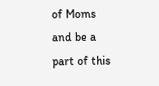of Moms and be a part of this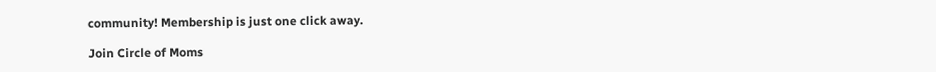community! Membership is just one click away.

Join Circle of Moms